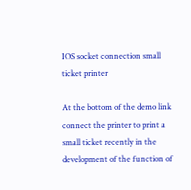IOS socket connection small ticket printer

At the bottom of the demo link
connect the printer to print a small ticket recently in the development of the function of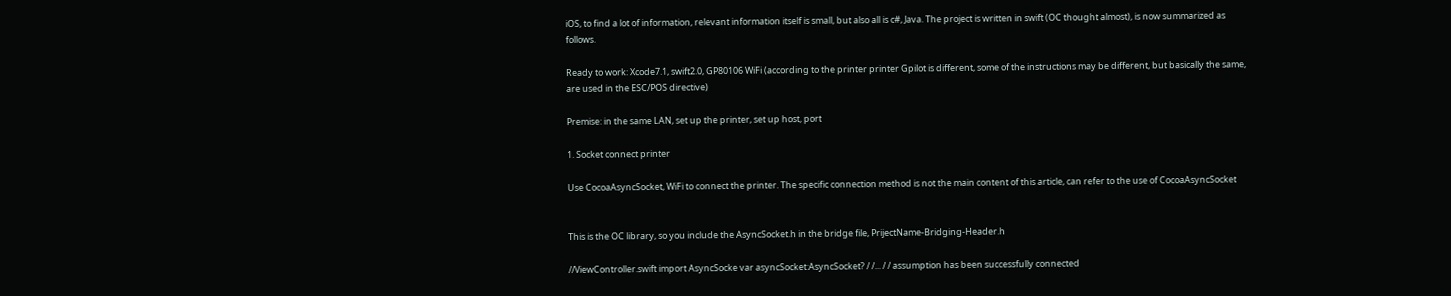iOS, to find a lot of information, relevant information itself is small, but also all is c#, Java. The project is written in swift (OC thought almost), is now summarized as follows.

Ready to work: Xcode7.1, swift2.0, GP80106 WiFi (according to the printer printer Gpilot is different, some of the instructions may be different, but basically the same, are used in the ESC/POS directive)

Premise: in the same LAN, set up the printer, set up host, port

1. Socket connect printer

Use CocoaAsyncSocket, WiFi to connect the printer. The specific connection method is not the main content of this article, can refer to the use of CocoaAsyncSocket


This is the OC library, so you include the AsyncSocket.h in the bridge file, PrijectName-Bridging-Header.h

//ViewController.swift import AsyncSocke var asyncSocket:AsyncSocket? / /... / / assumption has been successfully connected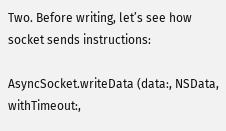Two. Before writing, let’s see how socket sends instructions:

AsyncSocket.writeData (data:, NSData, withTimeout:,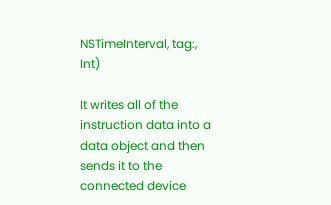NSTimeInterval, tag:, Int)

It writes all of the instruction data into a data object and then sends it to the connected device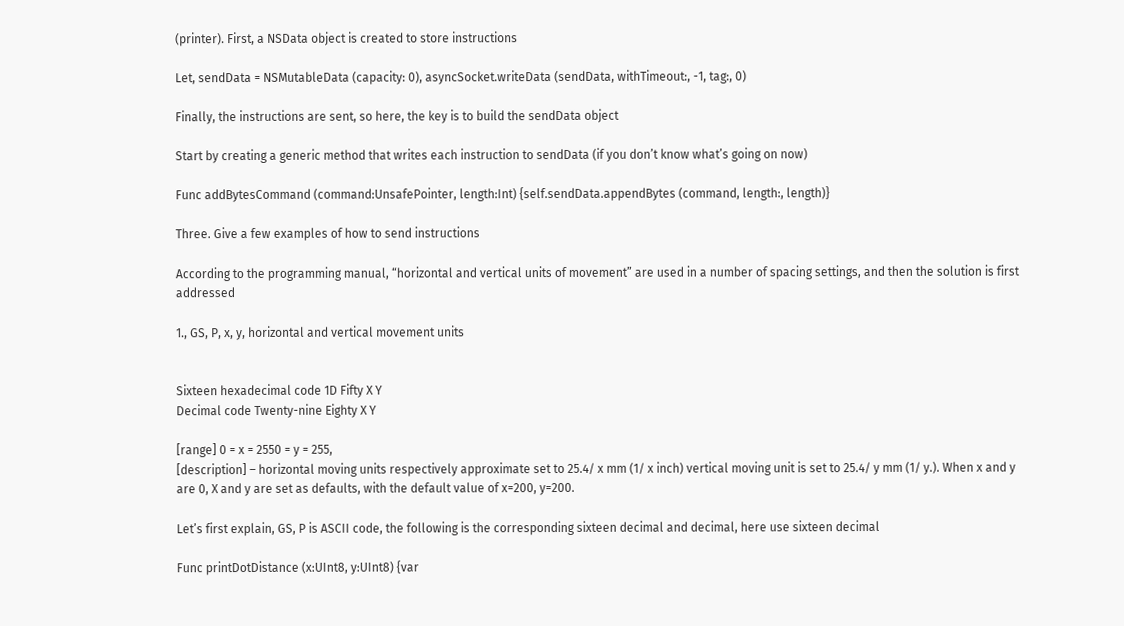(printer). First, a NSData object is created to store instructions

Let, sendData = NSMutableData (capacity: 0), asyncSocket.writeData (sendData, withTimeout:, -1, tag:, 0)

Finally, the instructions are sent, so here, the key is to build the sendData object

Start by creating a generic method that writes each instruction to sendData (if you don’t know what’s going on now)

Func addBytesCommand (command:UnsafePointer, length:Int) {self.sendData.appendBytes (command, length:, length)}

Three. Give a few examples of how to send instructions

According to the programming manual, “horizontal and vertical units of movement” are used in a number of spacing settings, and then the solution is first addressed

1., GS, P, x, y, horizontal and vertical movement units


Sixteen hexadecimal code 1D Fifty X Y
Decimal code Twenty-nine Eighty X Y

[range] 0 = x = 2550 = y = 255,
[description] – horizontal moving units respectively approximate set to 25.4/ x mm (1/ x inch) vertical moving unit is set to 25.4/ y mm (1/ y.). When x and y are 0, X and y are set as defaults, with the default value of x=200, y=200.

Let’s first explain, GS, P is ASCII code, the following is the corresponding sixteen decimal and decimal, here use sixteen decimal

Func printDotDistance (x:UInt8, y:UInt8) {var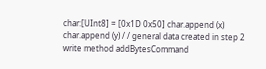char:[UInt8] = [0x1D 0x50] char.append (x) char.append (y) / / general data created in step 2 write method addBytesCommand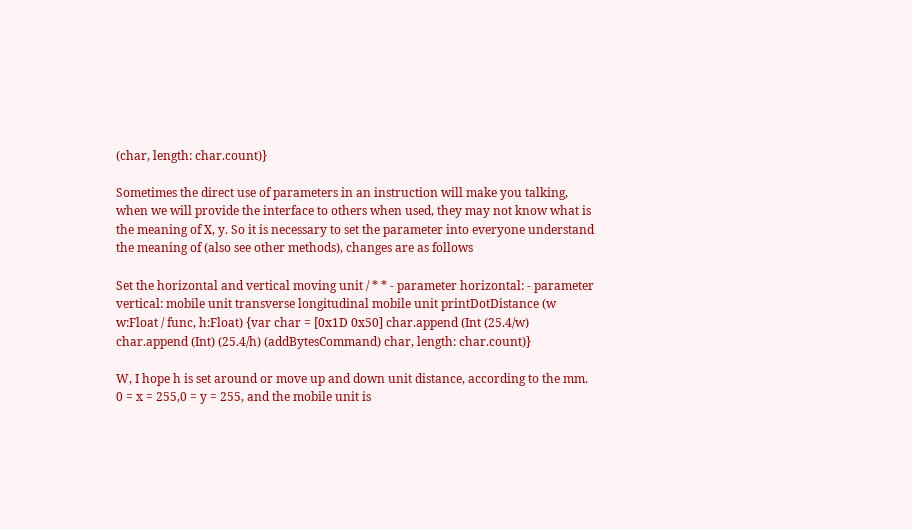(char, length: char.count)}

Sometimes the direct use of parameters in an instruction will make you talking, when we will provide the interface to others when used, they may not know what is the meaning of X, y. So it is necessary to set the parameter into everyone understand the meaning of (also see other methods), changes are as follows

Set the horizontal and vertical moving unit / * * - parameter horizontal: - parameter vertical: mobile unit transverse longitudinal mobile unit printDotDistance (w w:Float / func, h:Float) {var char = [0x1D 0x50] char.append (Int (25.4/w) char.append (Int) (25.4/h) (addBytesCommand) char, length: char.count)}

W, I hope h is set around or move up and down unit distance, according to the mm. 0 = x = 255,0 = y = 255, and the mobile unit is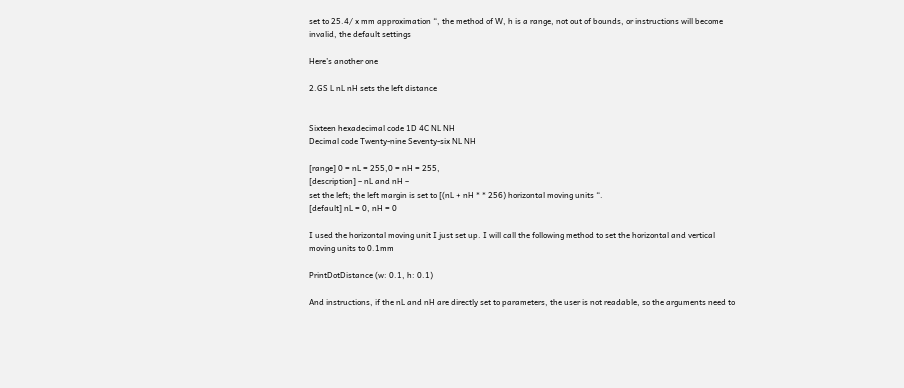set to 25.4/ x mm approximation “, the method of W, h is a range, not out of bounds, or instructions will become invalid, the default settings

Here’s another one

2.GS L nL nH sets the left distance


Sixteen hexadecimal code 1D 4C NL NH
Decimal code Twenty-nine Seventy-six NL NH

[range] 0 = nL = 255,0 = nH = 255,
[description] – nL and nH –
set the left; the left margin is set to [(nL + nH * * 256) horizontal moving units “.
[default] nL = 0, nH = 0

I used the horizontal moving unit I just set up. I will call the following method to set the horizontal and vertical moving units to 0.1mm

PrintDotDistance (w: 0.1, h: 0.1)

And instructions, if the nL and nH are directly set to parameters, the user is not readable, so the arguments need to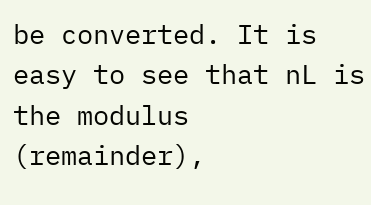be converted. It is easy to see that nL is the modulus (remainder),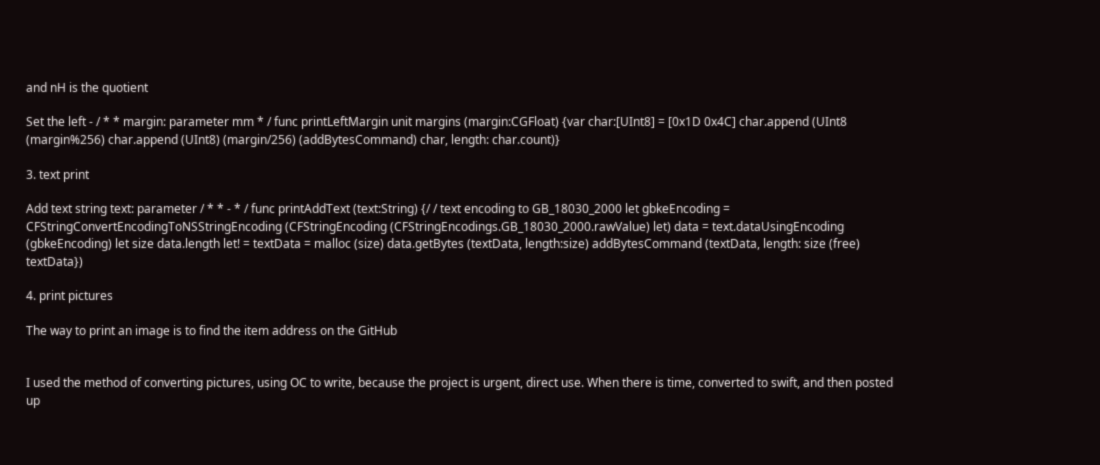and nH is the quotient

Set the left - / * * margin: parameter mm * / func printLeftMargin unit margins (margin:CGFloat) {var char:[UInt8] = [0x1D 0x4C] char.append (UInt8 (margin%256) char.append (UInt8) (margin/256) (addBytesCommand) char, length: char.count)}

3. text print

Add text string text: parameter / * * - * / func printAddText (text:String) {/ / text encoding to GB_18030_2000 let gbkeEncoding = CFStringConvertEncodingToNSStringEncoding (CFStringEncoding (CFStringEncodings.GB_18030_2000.rawValue) let) data = text.dataUsingEncoding (gbkeEncoding) let size data.length let! = textData = malloc (size) data.getBytes (textData, length:size) addBytesCommand (textData, length: size (free) textData})

4. print pictures

The way to print an image is to find the item address on the GitHub


I used the method of converting pictures, using OC to write, because the project is urgent, direct use. When there is time, converted to swift, and then posted up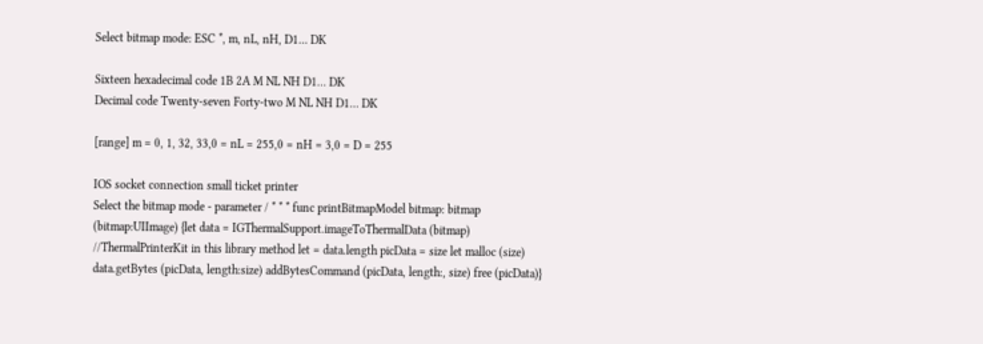Select bitmap mode: ESC *, m, nL, nH, D1… DK

Sixteen hexadecimal code 1B 2A M NL NH D1… DK
Decimal code Twenty-seven Forty-two M NL NH D1… DK

[range] m = 0, 1, 32, 33,0 = nL = 255,0 = nH = 3,0 = D = 255

IOS socket connection small ticket printer
Select the bitmap mode - parameter / * * * func printBitmapModel bitmap: bitmap (bitmap:UIImage) {let data = IGThermalSupport.imageToThermalData (bitmap) //ThermalPrinterKit in this library method let = data.length picData = size let malloc (size) data.getBytes (picData, length:size) addBytesCommand (picData, length:, size) free (picData)}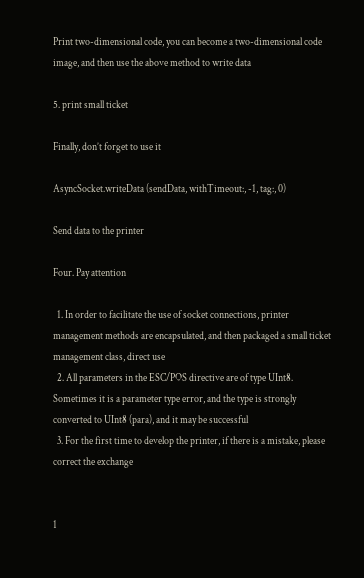Print two-dimensional code, you can become a two-dimensional code image, and then use the above method to write data

5. print small ticket

Finally, don’t forget to use it

AsyncSocket.writeData (sendData, withTimeout:, -1, tag:, 0)

Send data to the printer

Four. Pay attention

  1. In order to facilitate the use of socket connections, printer management methods are encapsulated, and then packaged a small ticket management class, direct use
  2. All parameters in the ESC/POS directive are of type UInt8. Sometimes it is a parameter type error, and the type is strongly converted to UInt8 (para), and it may be successful
  3. For the first time to develop the printer, if there is a mistake, please correct the exchange


1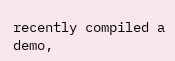recently compiled a demo,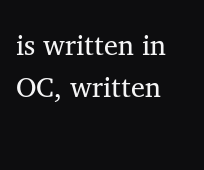is written in OC, written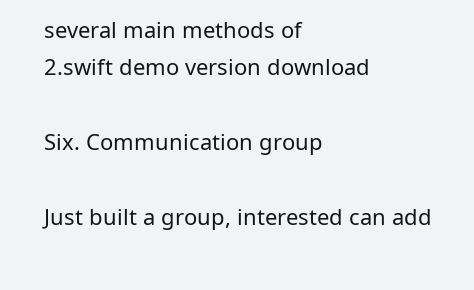several main methods of
2.swift demo version download

Six. Communication group

Just built a group, interested can add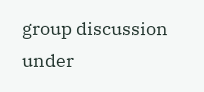group discussion under